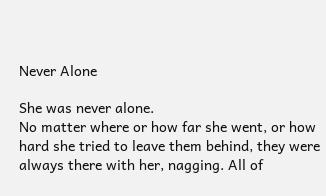Never Alone

She was never alone.
No matter where or how far she went, or how hard she tried to leave them behind, they were always there with her, nagging. All of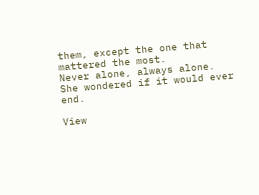them, except the one that mattered the most.
Never alone, always alone.
She wondered if it would ever end.

View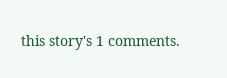this story's 1 comments.